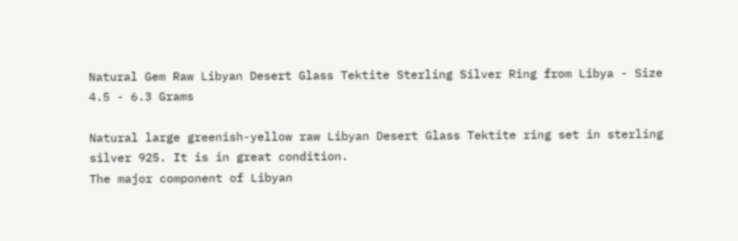Natural Gem Raw Libyan Desert Glass Tektite Sterling Silver Ring from Libya - Size 4.5 - 6.3 Grams

Natural large greenish-yellow raw Libyan Desert Glass Tektite ring set in sterling silver 925. It is in great condition.
The major component of Libyan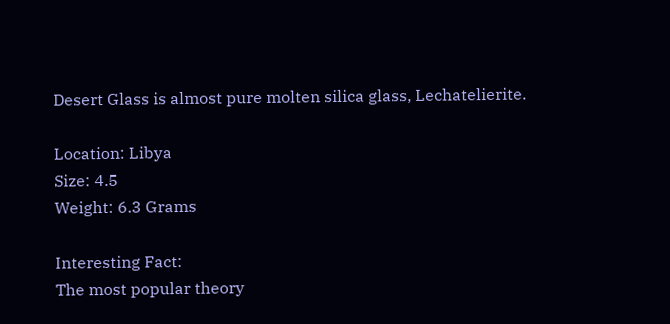Desert Glass is almost pure molten silica glass, Lechatelierite.

Location: Libya
Size: 4.5
Weight: 6.3 Grams

Interesting Fact:
The most popular theory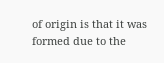of origin is that it was formed due to the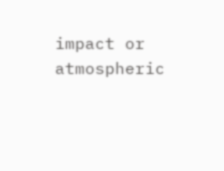impact or atmospheric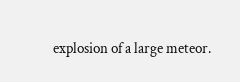explosion of a large meteor.